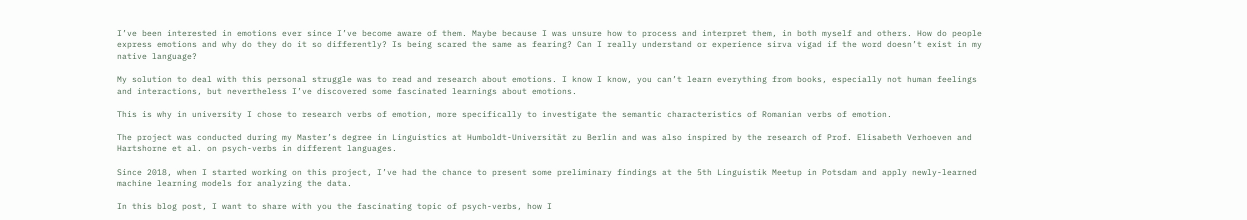I’ve been interested in emotions ever since I’ve become aware of them. Maybe because I was unsure how to process and interpret them, in both myself and others. How do people express emotions and why do they do it so differently? Is being scared the same as fearing? Can I really understand or experience sirva vigad if the word doesn’t exist in my native language?

My solution to deal with this personal struggle was to read and research about emotions. I know I know, you can’t learn everything from books, especially not human feelings and interactions, but nevertheless I’ve discovered some fascinated learnings about emotions.

This is why in university I chose to research verbs of emotion, more specifically to investigate the semantic characteristics of Romanian verbs of emotion.

The project was conducted during my Master’s degree in Linguistics at Humboldt-Universität zu Berlin and was also inspired by the research of Prof. Elisabeth Verhoeven and Hartshorne et al. on psych-verbs in different languages.

Since 2018, when I started working on this project, I’ve had the chance to present some preliminary findings at the 5th Linguistik Meetup in Potsdam and apply newly-learned machine learning models for analyzing the data.

In this blog post, I want to share with you the fascinating topic of psych-verbs, how I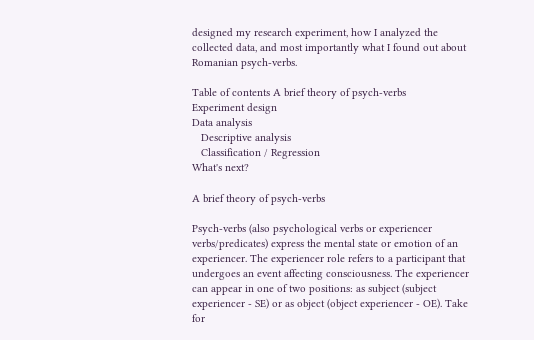designed my research experiment, how I analyzed the collected data, and most importantly what I found out about Romanian psych-verbs.

Table of contents A brief theory of psych-verbs
Experiment design
Data analysis
   Descriptive analysis
   Classification / Regression
What's next?

A brief theory of psych-verbs

Psych-verbs (also psychological verbs or experiencer verbs/predicates) express the mental state or emotion of an experiencer. The experiencer role refers to a participant that undergoes an event affecting consciousness. The experiencer can appear in one of two positions: as subject (subject experiencer - SE) or as object (object experiencer - OE). Take for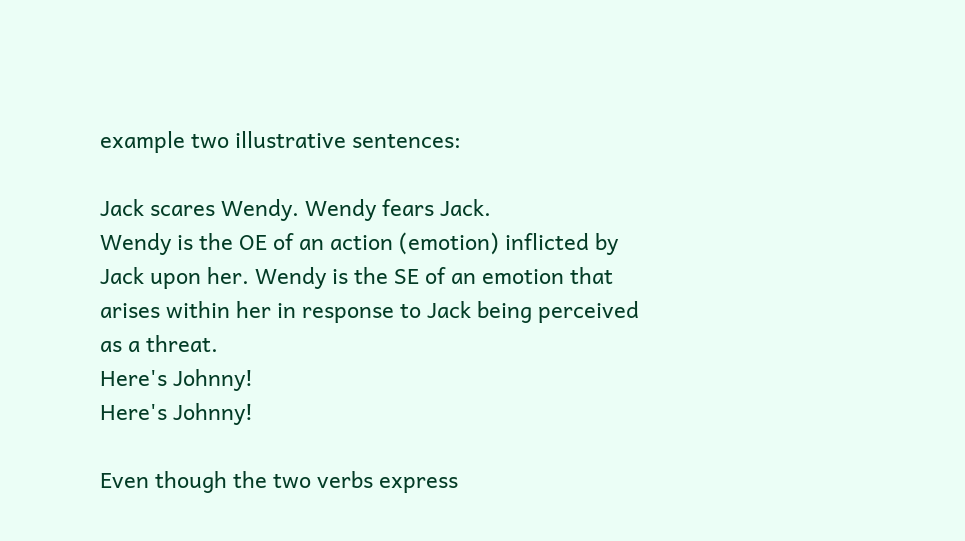example two illustrative sentences:

Jack scares Wendy. Wendy fears Jack.
Wendy is the OE of an action (emotion) inflicted by Jack upon her. Wendy is the SE of an emotion that arises within her in response to Jack being perceived as a threat.
Here's Johnny!
Here's Johnny!

Even though the two verbs express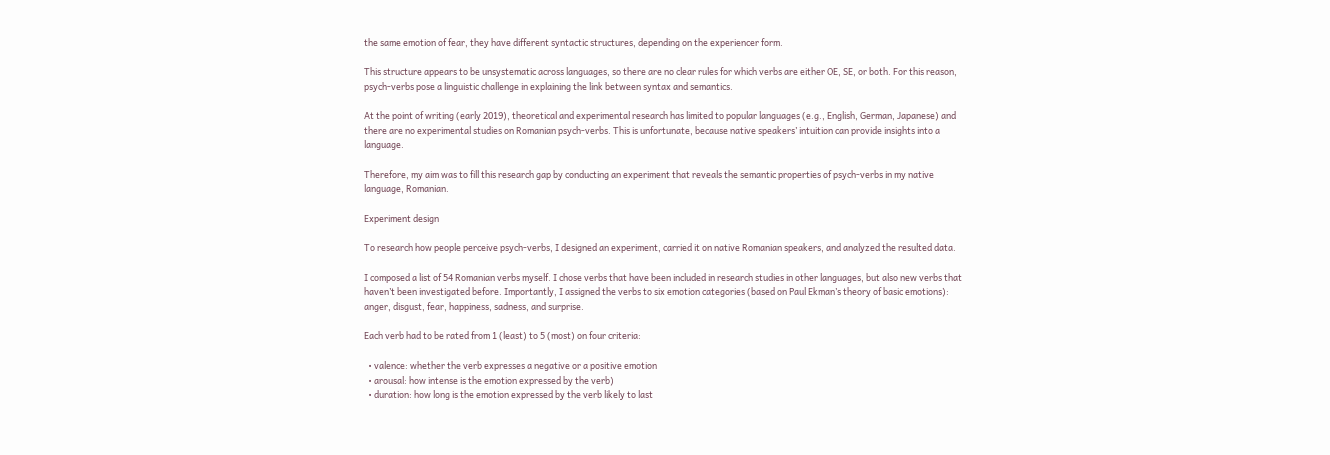the same emotion of fear, they have different syntactic structures, depending on the experiencer form.

This structure appears to be unsystematic across languages, so there are no clear rules for which verbs are either OE, SE, or both. For this reason, psych-verbs pose a linguistic challenge in explaining the link between syntax and semantics.

At the point of writing (early 2019), theoretical and experimental research has limited to popular languages (e.g., English, German, Japanese) and there are no experimental studies on Romanian psych-verbs. This is unfortunate, because native speakers’ intuition can provide insights into a language.

Therefore, my aim was to fill this research gap by conducting an experiment that reveals the semantic properties of psych-verbs in my native language, Romanian.

Experiment design

To research how people perceive psych-verbs, I designed an experiment, carried it on native Romanian speakers, and analyzed the resulted data.

I composed a list of 54 Romanian verbs myself. I chose verbs that have been included in research studies in other languages, but also new verbs that haven’t been investigated before. Importantly, I assigned the verbs to six emotion categories (based on Paul Ekman’s theory of basic emotions): anger, disgust, fear, happiness, sadness, and surprise.

Each verb had to be rated from 1 (least) to 5 (most) on four criteria:

  • valence: whether the verb expresses a negative or a positive emotion
  • arousal: how intense is the emotion expressed by the verb)
  • duration: how long is the emotion expressed by the verb likely to last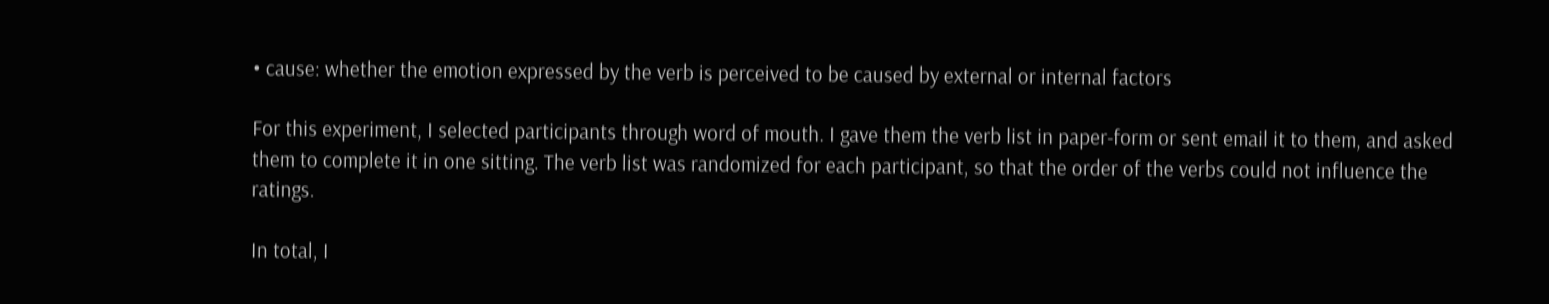• cause: whether the emotion expressed by the verb is perceived to be caused by external or internal factors

For this experiment, I selected participants through word of mouth. I gave them the verb list in paper-form or sent email it to them, and asked them to complete it in one sitting. The verb list was randomized for each participant, so that the order of the verbs could not influence the ratings.

In total, I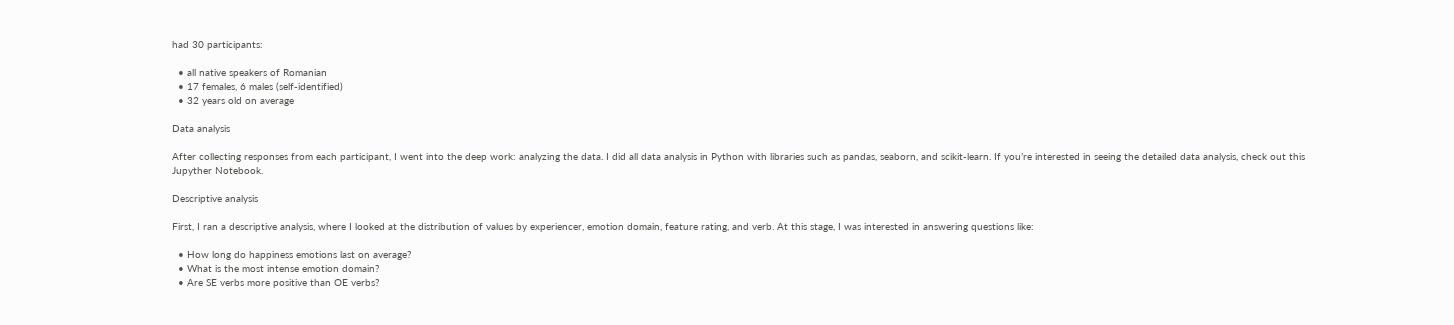had 30 participants:

  • all native speakers of Romanian
  • 17 females, 6 males (self-identified)
  • 32 years old on average

Data analysis

After collecting responses from each participant, I went into the deep work: analyzing the data. I did all data analysis in Python with libraries such as pandas, seaborn, and scikit-learn. If you’re interested in seeing the detailed data analysis, check out this Jupyther Notebook.

Descriptive analysis

First, I ran a descriptive analysis, where I looked at the distribution of values by experiencer, emotion domain, feature rating, and verb. At this stage, I was interested in answering questions like:

  • How long do happiness emotions last on average?
  • What is the most intense emotion domain?
  • Are SE verbs more positive than OE verbs?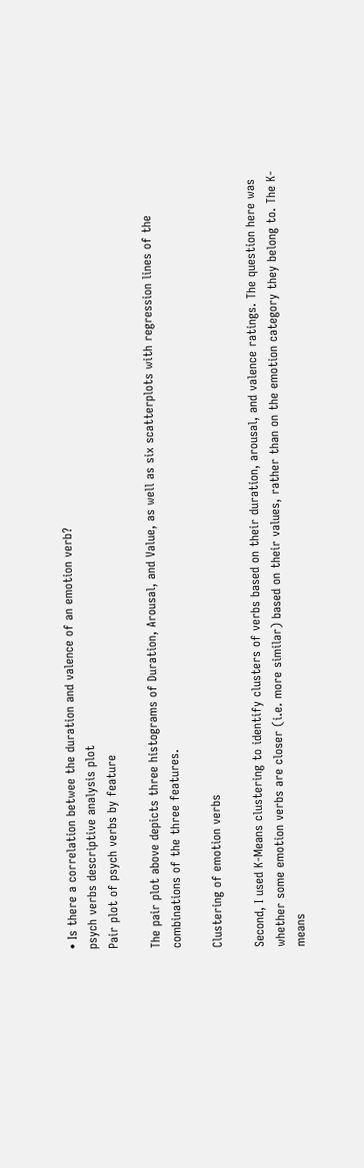• Is there a correlation betwee the duration and valence of an emotion verb?
psych verbs descriptive analysis plot
Pair plot of psych verbs by feature

The pair plot above depicts three histograms of Duration, Arousal, and Value, as well as six scatterplots with regression lines of the combinations of the three features.

Clustering of emotion verbs

Second, I used K-Means clustering to identify clusters of verbs based on their duration, arousal, and valence ratings. The question here was whether some emotion verbs are closer (i.e. more similar) based on their values, rather than on the emotion category they belong to. The K-means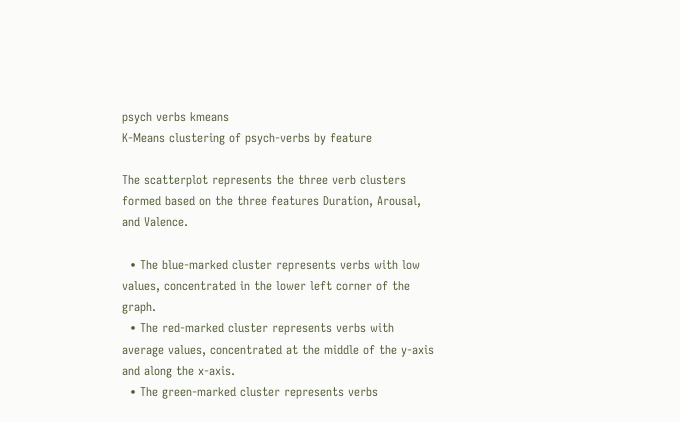psych verbs kmeans
K-Means clustering of psych-verbs by feature

The scatterplot represents the three verb clusters formed based on the three features Duration, Arousal, and Valence.

  • The blue-marked cluster represents verbs with low values, concentrated in the lower left corner of the graph.
  • The red-marked cluster represents verbs with average values, concentrated at the middle of the y-axis and along the x-axis.
  • The green-marked cluster represents verbs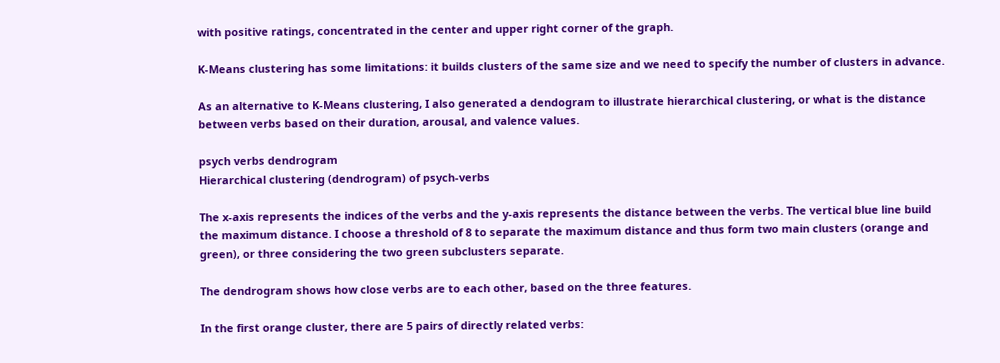with positive ratings, concentrated in the center and upper right corner of the graph.

K-Means clustering has some limitations: it builds clusters of the same size and we need to specify the number of clusters in advance.

As an alternative to K-Means clustering, I also generated a dendogram to illustrate hierarchical clustering, or what is the distance between verbs based on their duration, arousal, and valence values.

psych verbs dendrogram
Hierarchical clustering (dendrogram) of psych-verbs

The x-axis represents the indices of the verbs and the y-axis represents the distance between the verbs. The vertical blue line build the maximum distance. I choose a threshold of 8 to separate the maximum distance and thus form two main clusters (orange and green), or three considering the two green subclusters separate.

The dendrogram shows how close verbs are to each other, based on the three features.

In the first orange cluster, there are 5 pairs of directly related verbs: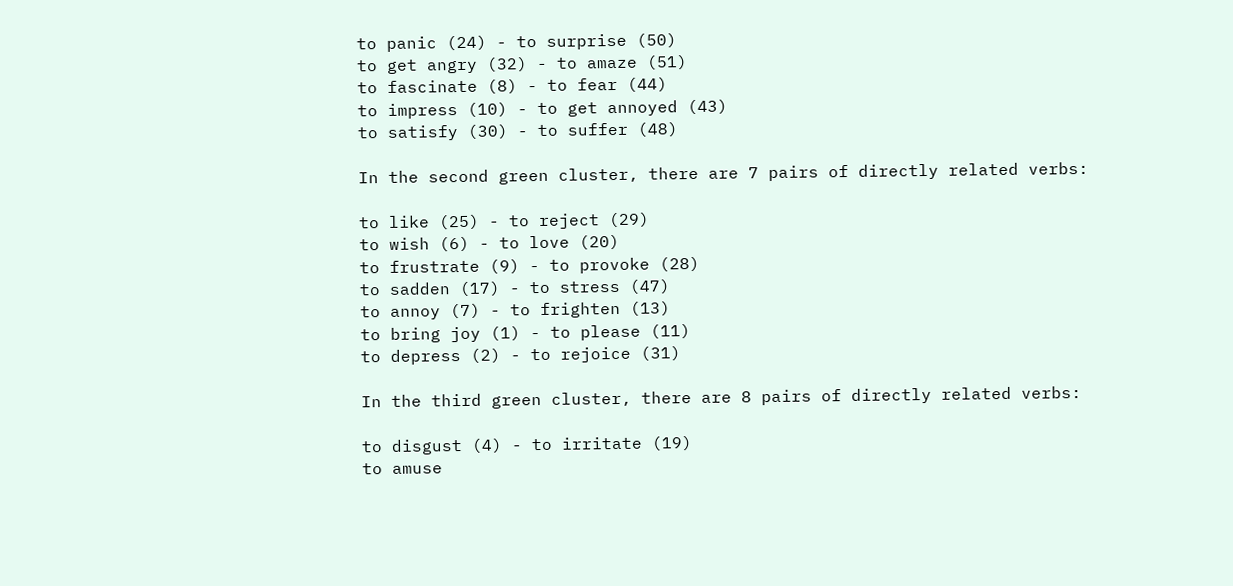to panic (24) - to surprise (50)
to get angry (32) - to amaze (51)
to fascinate (8) - to fear (44)
to impress (10) - to get annoyed (43)
to satisfy (30) - to suffer (48)

In the second green cluster, there are 7 pairs of directly related verbs:

to like (25) - to reject (29)
to wish (6) - to love (20)
to frustrate (9) - to provoke (28)
to sadden (17) - to stress (47)
to annoy (7) - to frighten (13)
to bring joy (1) - to please (11)
to depress (2) - to rejoice (31)

In the third green cluster, there are 8 pairs of directly related verbs:

to disgust (4) - to irritate (19)
to amuse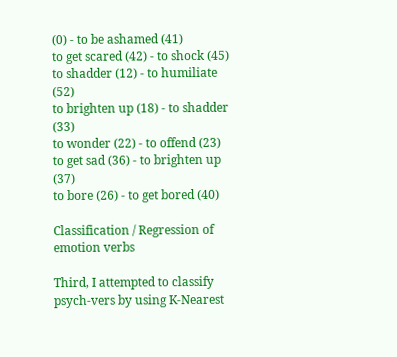(0) - to be ashamed (41)
to get scared (42) - to shock (45)
to shadder (12) - to humiliate (52)
to brighten up (18) - to shadder (33)
to wonder (22) - to offend (23)
to get sad (36) - to brighten up (37)
to bore (26) - to get bored (40)

Classification / Regression of emotion verbs

Third, I attempted to classify psych-vers by using K-Nearest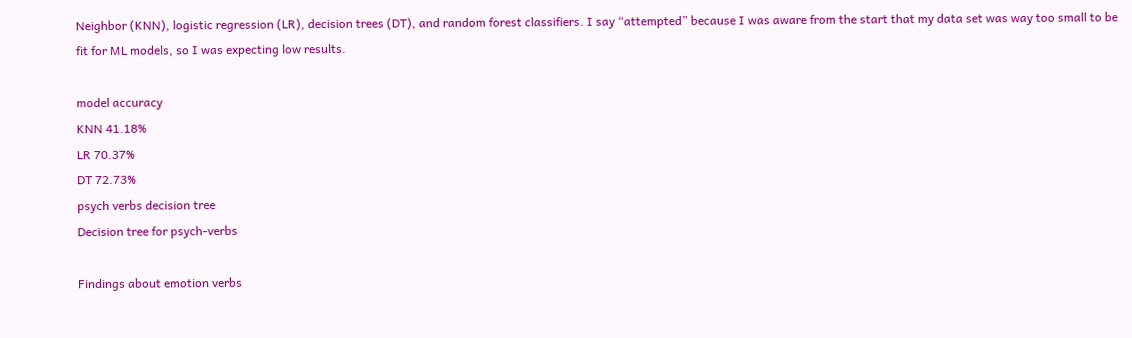Neighbor (KNN), logistic regression (LR), decision trees (DT), and random forest classifiers. I say “attempted” because I was aware from the start that my data set was way too small to be fit for ML models, so I was expecting low results.

model accuracy
KNN 41.18%
LR 70.37%
DT 72.73%
psych verbs decision tree
Decision tree for psych-verbs

Findings about emotion verbs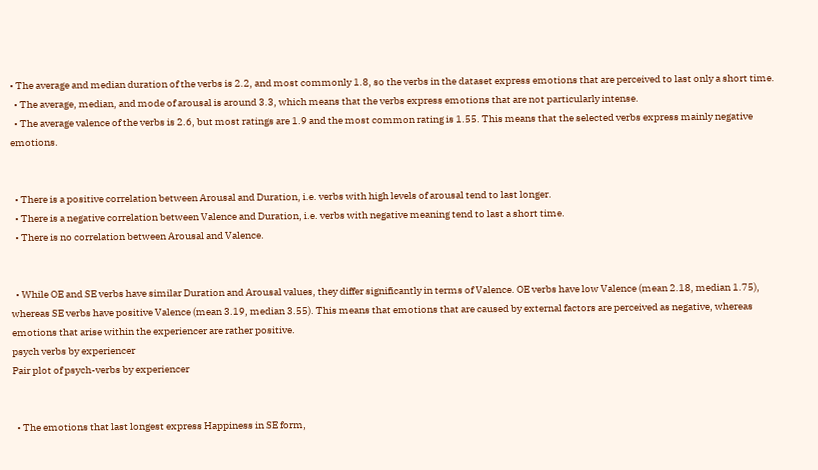• The average and median duration of the verbs is 2.2, and most commonly 1.8, so the verbs in the dataset express emotions that are perceived to last only a short time.
  • The average, median, and mode of arousal is around 3.3, which means that the verbs express emotions that are not particularly intense.
  • The average valence of the verbs is 2.6, but most ratings are 1.9 and the most common rating is 1.55. This means that the selected verbs express mainly negative emotions.


  • There is a positive correlation between Arousal and Duration, i.e. verbs with high levels of arousal tend to last longer.
  • There is a negative correlation between Valence and Duration, i.e. verbs with negative meaning tend to last a short time.
  • There is no correlation between Arousal and Valence.


  • While OE and SE verbs have similar Duration and Arousal values, they differ significantly in terms of Valence. OE verbs have low Valence (mean 2.18, median 1.75), whereas SE verbs have positive Valence (mean 3.19, median 3.55). This means that emotions that are caused by external factors are perceived as negative, whereas emotions that arise within the experiencer are rather positive.
psych verbs by experiencer
Pair plot of psych-verbs by experiencer


  • The emotions that last longest express Happiness in SE form,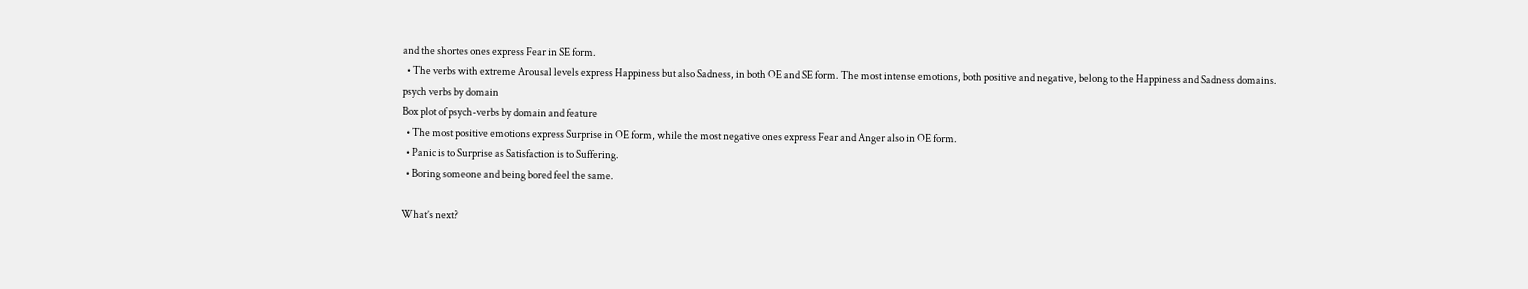and the shortes ones express Fear in SE form.
  • The verbs with extreme Arousal levels express Happiness but also Sadness, in both OE and SE form. The most intense emotions, both positive and negative, belong to the Happiness and Sadness domains.
psych verbs by domain
Box plot of psych-verbs by domain and feature
  • The most positive emotions express Surprise in OE form, while the most negative ones express Fear and Anger also in OE form.
  • Panic is to Surprise as Satisfaction is to Suffering.
  • Boring someone and being bored feel the same.

What’s next?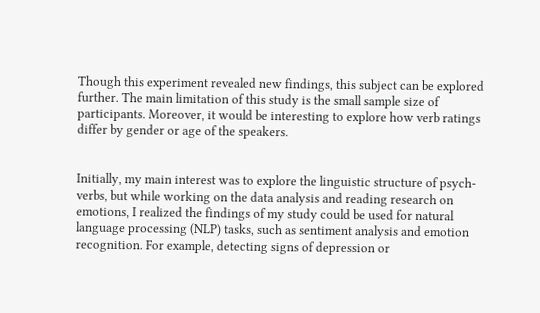Though this experiment revealed new findings, this subject can be explored further. The main limitation of this study is the small sample size of participants. Moreover, it would be interesting to explore how verb ratings differ by gender or age of the speakers.


Initially, my main interest was to explore the linguistic structure of psych-verbs, but while working on the data analysis and reading research on emotions, I realized the findings of my study could be used for natural language processing (NLP) tasks, such as sentiment analysis and emotion recognition. For example, detecting signs of depression or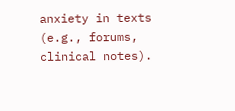anxiety in texts (e.g., forums, clinical notes).